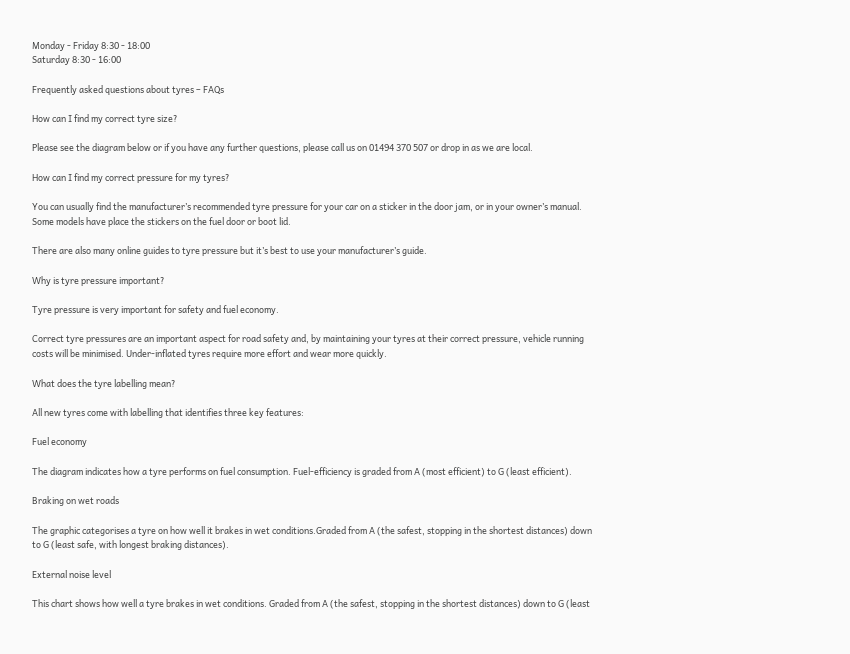Monday - Friday 8:30 - 18:00
Saturday 8:30 - 16:00

Frequently asked questions about tyres – FAQs

How can I find my correct tyre size?

Please see the diagram below or if you have any further questions, please call us on 01494 370 507 or drop in as we are local.

How can I find my correct pressure for my tyres?

You can usually find the manufacturer’s recommended tyre pressure for your car on a sticker in the door jam, or in your owner’s manual. Some models have place the stickers on the fuel door or boot lid.

There are also many online guides to tyre pressure but it’s best to use your manufacturer’s guide.

Why is tyre pressure important?

Tyre pressure is very important for safety and fuel economy.

Correct tyre pressures are an important aspect for road safety and, by maintaining your tyres at their correct pressure, vehicle running costs will be minimised. Under-inflated tyres require more effort and wear more quickly.

What does the tyre labelling mean?

All new tyres come with labelling that identifies three key features:

Fuel economy

The diagram indicates how a tyre performs on fuel consumption. Fuel-efficiency is graded from A (most efficient) to G (least efficient).

Braking on wet roads

The graphic categorises a tyre on how well it brakes in wet conditions.Graded from A (the safest, stopping in the shortest distances) down to G (least safe, with longest braking distances).

External noise level

This chart shows how well a tyre brakes in wet conditions. Graded from A (the safest, stopping in the shortest distances) down to G (least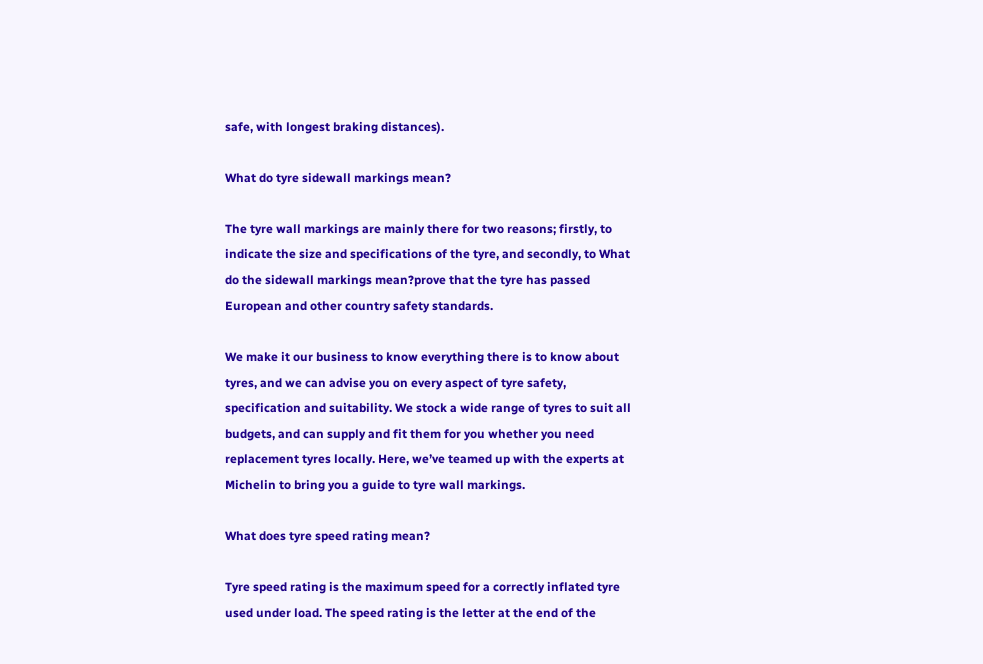safe, with longest braking distances).

What do tyre sidewall markings mean?

The tyre wall markings are mainly there for two reasons; firstly, to indicate the size and specifications of the tyre, and secondly, to What do the sidewall markings mean?prove that the tyre has passed European and other country safety standards.

We make it our business to know everything there is to know about tyres, and we can advise you on every aspect of tyre safety, specification and suitability. We stock a wide range of tyres to suit all budgets, and can supply and fit them for you whether you need replacement tyres locally. Here, we’ve teamed up with the experts at Michelin to bring you a guide to tyre wall markings.

What does tyre speed rating mean?

Tyre speed rating is the maximum speed for a correctly inflated tyre used under load. The speed rating is the letter at the end of the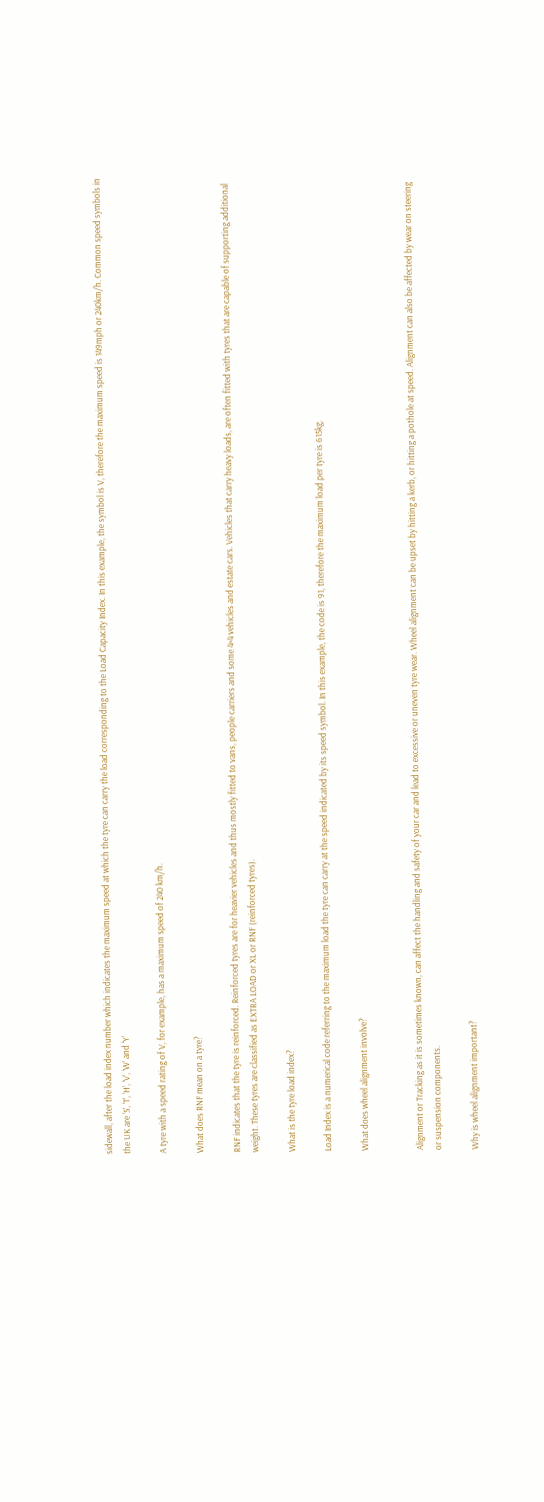sidewall, after the load index number which indicates the maximum speed at which the tyre can carry the load corresponding to the Load Capacity Index. In this example, the symbol is V, therefore the maximum speed is 149mph or 240km/h. Common speed symbols in the UK are ‘S’, ‘T’, ‘H’, ‘V’, ‘W’ and ‘Y’

A tyre with a speed rating of V, for example, has a maximum speed of 240 km/h.

What does RNF mean on a tyre?

RNF indicates that the tyre is reinforced. Reinforced tyres are for heavier vehicles and thus mostly fitted to vans, people carriers and some 4×4 vehicles and estate cars. Vehicles that carry heavy loads, are often fitted with tyres that are capable of supporting additional weight. These tyres are classified as EXTRA LOAD or XL or RNF (reinforced tyres).

What is the tyre load index?

Load Index is a numerical code referring to the maximum load the tyre can carry at the speed indicated by its speed symbol. In this example, the code is 91, therefore the maximum load per tyre is 615kg.

What does wheel alignment involve?


Alignment or Tracking as it is sometimes known, can affect the handling and safety of your car and lead to excessive or uneven tyre wear. Wheel alignment can be upset by hitting a kerb, or hitting a pothole at speed. Alignment can also be affected by wear on steering or suspension components.

Why is wheel alignment important?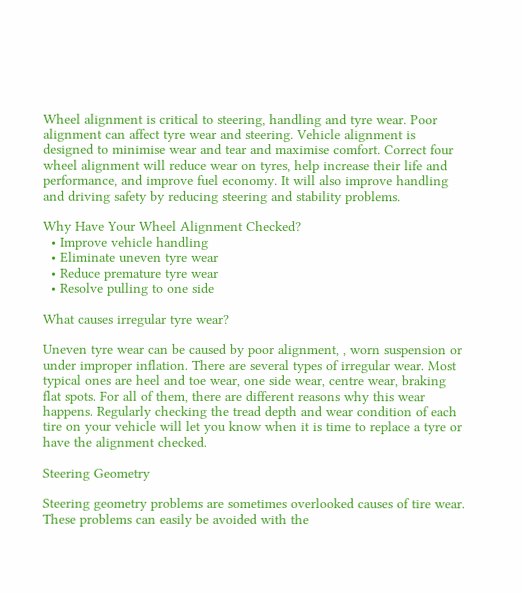Wheel alignment is critical to steering, handling and tyre wear. Poor alignment can affect tyre wear and steering. Vehicle alignment is designed to minimise wear and tear and maximise comfort. Correct four wheel alignment will reduce wear on tyres, help increase their life and performance, and improve fuel economy. It will also improve handling and driving safety by reducing steering and stability problems.

Why Have Your Wheel Alignment Checked?
  • Improve vehicle handling
  • Eliminate uneven tyre wear
  • Reduce premature tyre wear
  • Resolve pulling to one side

What causes irregular tyre wear?

Uneven tyre wear can be caused by poor alignment, , worn suspension or under improper inflation. There are several types of irregular wear. Most typical ones are heel and toe wear, one side wear, centre wear, braking flat spots. For all of them, there are different reasons why this wear happens. Regularly checking the tread depth and wear condition of each tire on your vehicle will let you know when it is time to replace a tyre or have the alignment checked.

Steering Geometry

Steering geometry problems are sometimes overlooked causes of tire wear. These problems can easily be avoided with the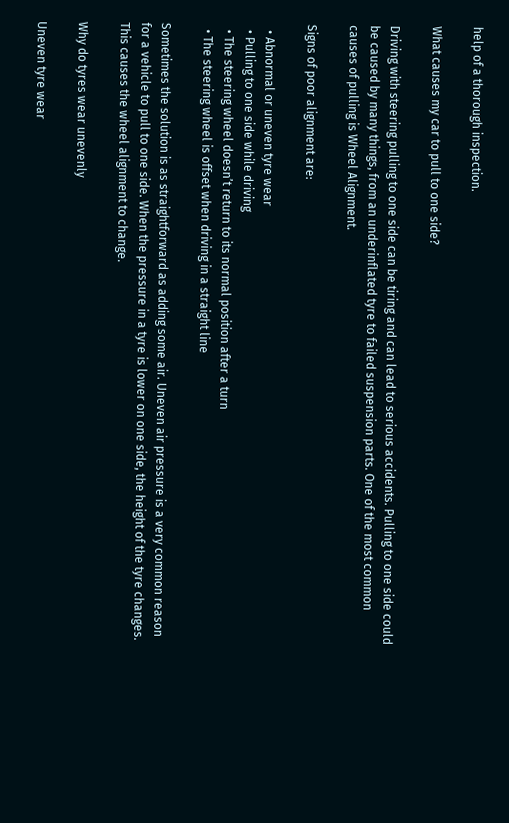help of a thorough inspection.

What causes my car to pull to one side?

Driving with steering pulling to one side can be tiring and can lead to serious accidents. Pulling to one side could be caused by many things, from an underinflated tyre to failed suspension parts. One of the most common causes of pulling is Wheel Alignment.

Signs of poor alignment are:

  • Abnormal or uneven tyre wear
  • Pulling to one side while driving
  • The steering wheel doesn’t return to its normal position after a turn
  • The steering wheel is offset when driving in a straight line

Sometimes the solution is as straightforward as adding some air. Uneven air pressure is a very common reason for a vehicle to pull to one side. When the pressure in a tyre is lower on one side, the height of the tyre changes. This causes the wheel alignment to change.

Why do tyres wear unevenly

Uneven tyre wear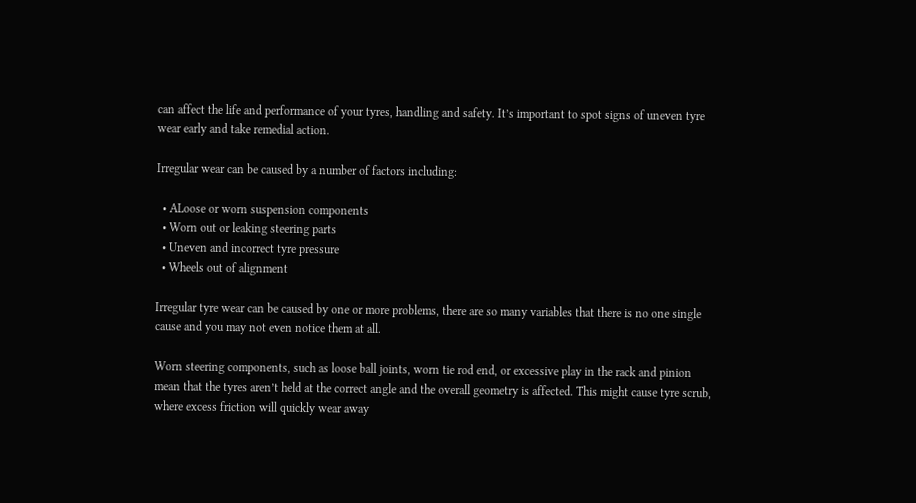can affect the life and performance of your tyres, handling and safety. It’s important to spot signs of uneven tyre wear early and take remedial action.

Irregular wear can be caused by a number of factors including:

  • ALoose or worn suspension components
  • Worn out or leaking steering parts
  • Uneven and incorrect tyre pressure
  • Wheels out of alignment

Irregular tyre wear can be caused by one or more problems, there are so many variables that there is no one single cause and you may not even notice them at all.

Worn steering components, such as loose ball joints, worn tie rod end, or excessive play in the rack and pinion mean that the tyres aren’t held at the correct angle and the overall geometry is affected. This might cause tyre scrub, where excess friction will quickly wear away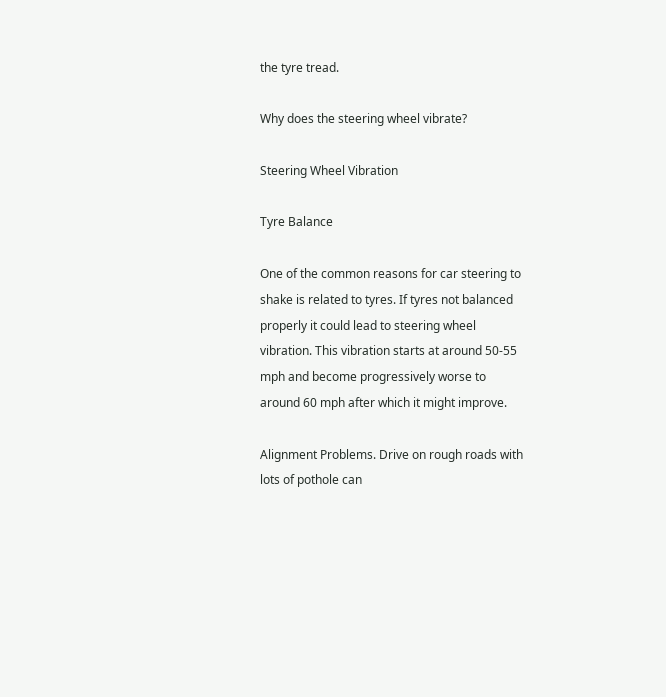the tyre tread.

Why does the steering wheel vibrate?

Steering Wheel Vibration

Tyre Balance

One of the common reasons for car steering to shake is related to tyres. If tyres not balanced properly it could lead to steering wheel vibration. This vibration starts at around 50-55 mph and become progressively worse to around 60 mph after which it might improve.

Alignment Problems. Drive on rough roads with lots of pothole can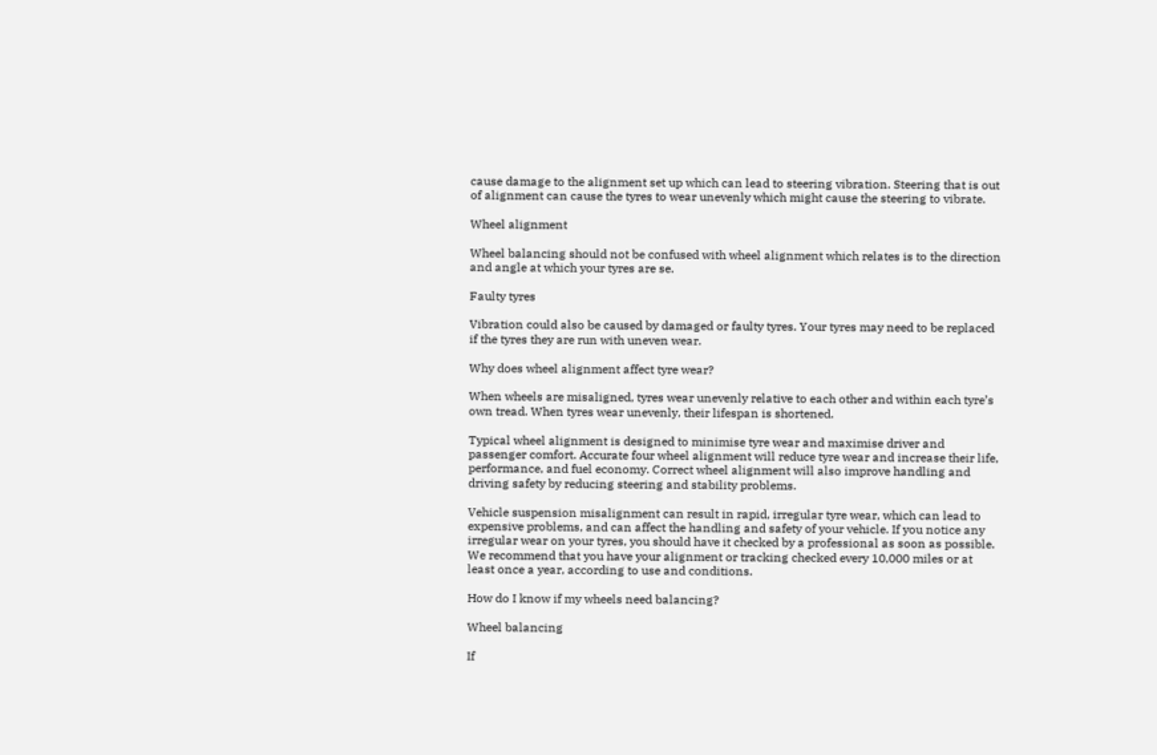cause damage to the alignment set up which can lead to steering vibration. Steering that is out of alignment can cause the tyres to wear unevenly which might cause the steering to vibrate.

Wheel alignment

Wheel balancing should not be confused with wheel alignment which relates is to the direction and angle at which your tyres are se.

Faulty tyres

Vibration could also be caused by damaged or faulty tyres. Your tyres may need to be replaced if the tyres they are run with uneven wear.

Why does wheel alignment affect tyre wear?

When wheels are misaligned, tyres wear unevenly relative to each other and within each tyre’s own tread. When tyres wear unevenly, their lifespan is shortened.

Typical wheel alignment is designed to minimise tyre wear and maximise driver and passenger comfort. Accurate four wheel alignment will reduce tyre wear and increase their life, performance, and fuel economy. Correct wheel alignment will also improve handling and driving safety by reducing steering and stability problems.

Vehicle suspension misalignment can result in rapid, irregular tyre wear, which can lead to expensive problems, and can affect the handling and safety of your vehicle. If you notice any irregular wear on your tyres, you should have it checked by a professional as soon as possible. We recommend that you have your alignment or tracking checked every 10,000 miles or at least once a year, according to use and conditions.

How do I know if my wheels need balancing?

Wheel balancing

If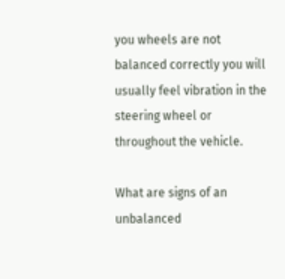you wheels are not balanced correctly you will usually feel vibration in the steering wheel or throughout the vehicle.

What are signs of an unbalanced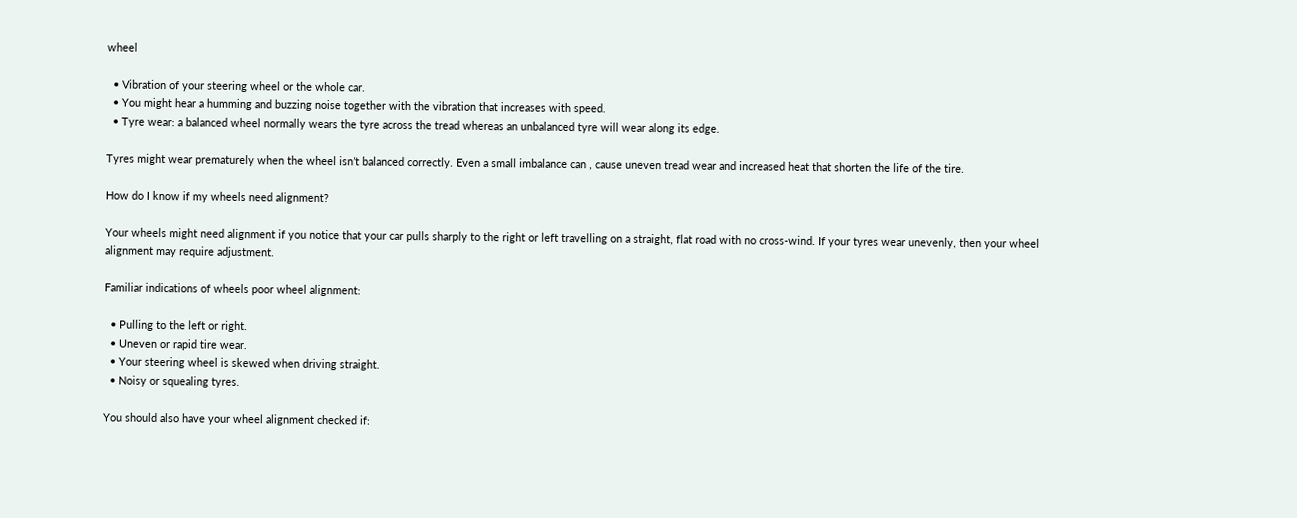wheel

  • Vibration of your steering wheel or the whole car.
  • You might hear a humming and buzzing noise together with the vibration that increases with speed.
  • Tyre wear: a balanced wheel normally wears the tyre across the tread whereas an unbalanced tyre will wear along its edge.

Tyres might wear prematurely when the wheel isn’t balanced correctly. Even a small imbalance can , cause uneven tread wear and increased heat that shorten the life of the tire.

How do I know if my wheels need alignment?

Your wheels might need alignment if you notice that your car pulls sharply to the right or left travelling on a straight, flat road with no cross-wind. If your tyres wear unevenly, then your wheel alignment may require adjustment.

Familiar indications of wheels poor wheel alignment:

  • Pulling to the left or right.
  • Uneven or rapid tire wear.
  • Your steering wheel is skewed when driving straight.
  • Noisy or squealing tyres.

You should also have your wheel alignment checked if: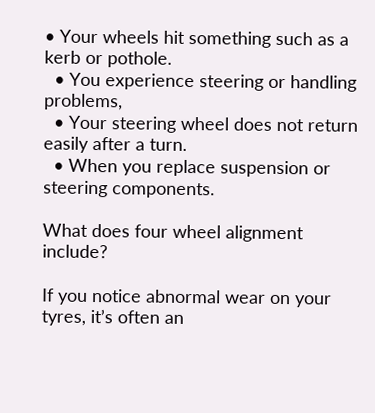• Your wheels hit something such as a kerb or pothole.
  • You experience steering or handling problems,
  • Your steering wheel does not return easily after a turn.
  • When you replace suspension or steering components.

What does four wheel alignment include?

If you notice abnormal wear on your tyres, it’s often an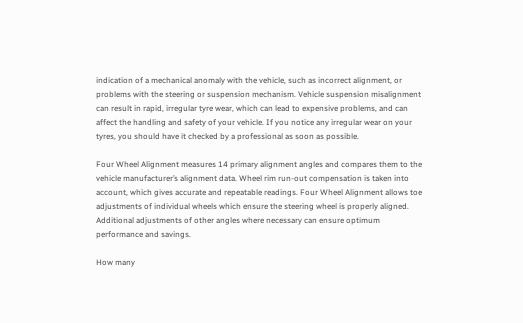indication of a mechanical anomaly with the vehicle, such as incorrect alignment, or problems with the steering or suspension mechanism. Vehicle suspension misalignment can result in rapid, irregular tyre wear, which can lead to expensive problems, and can affect the handling and safety of your vehicle. If you notice any irregular wear on your tyres, you should have it checked by a professional as soon as possible.

Four Wheel Alignment measures 14 primary alignment angles and compares them to the vehicle manufacturer’s alignment data. Wheel rim run-out compensation is taken into account, which gives accurate and repeatable readings. Four Wheel Alignment allows toe adjustments of individual wheels which ensure the steering wheel is properly aligned. Additional adjustments of other angles where necessary can ensure optimum performance and savings.

How many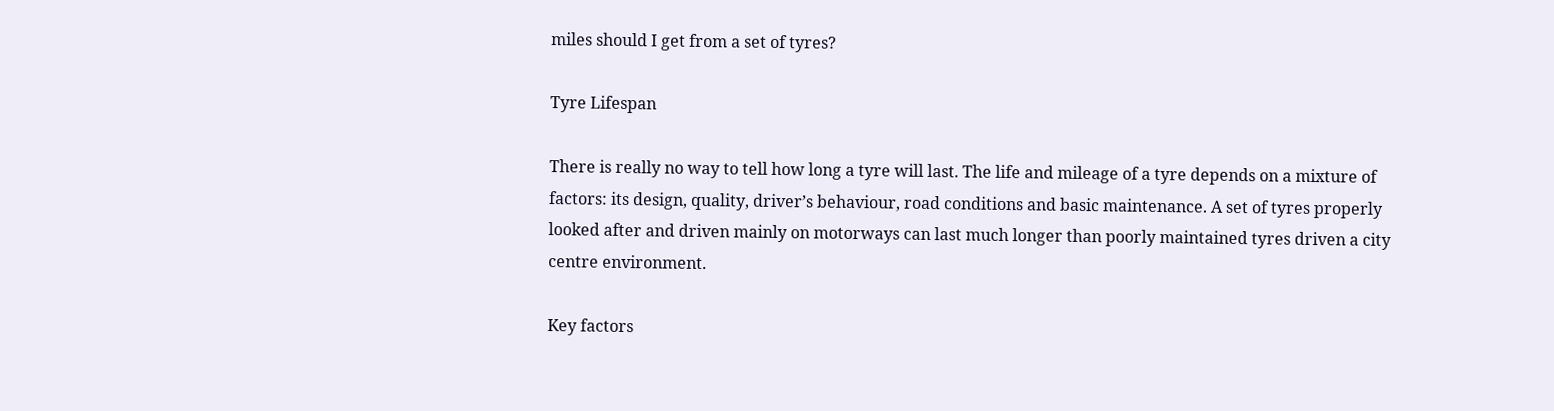miles should I get from a set of tyres?

Tyre Lifespan

There is really no way to tell how long a tyre will last. The life and mileage of a tyre depends on a mixture of factors: its design, quality, driver’s behaviour, road conditions and basic maintenance. A set of tyres properly looked after and driven mainly on motorways can last much longer than poorly maintained tyres driven a city centre environment.

Key factors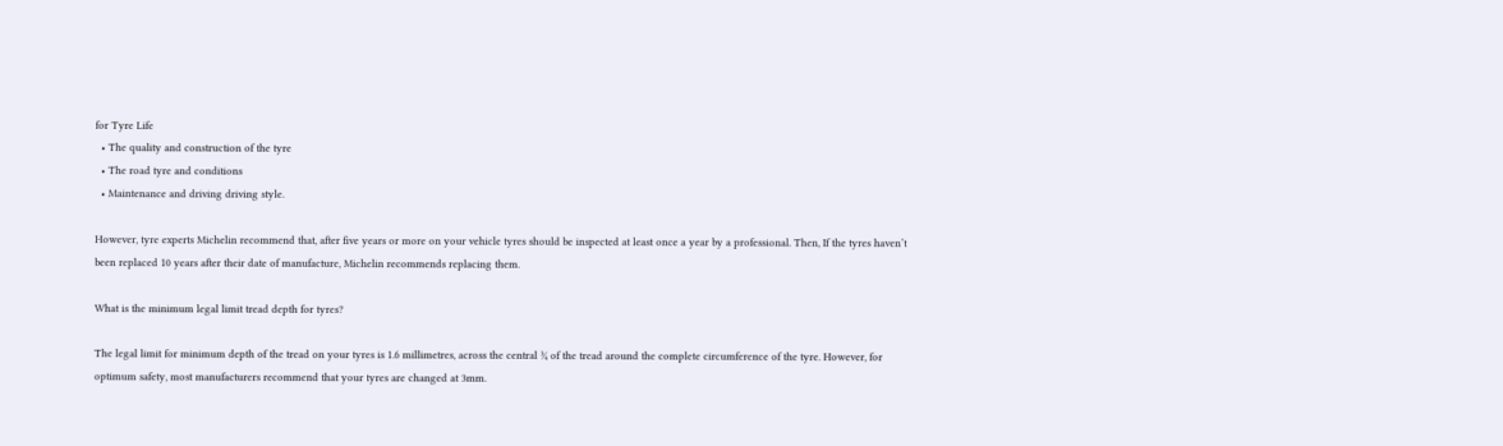for Tyre Life
  • The quality and construction of the tyre
  • The road tyre and conditions
  • Maintenance and driving driving style.

However, tyre experts Michelin recommend that, after five years or more on your vehicle tyres should be inspected at least once a year by a professional. Then, If the tyres haven’t been replaced 10 years after their date of manufacture, Michelin recommends replacing them.

What is the minimum legal limit tread depth for tyres?

The legal limit for minimum depth of the tread on your tyres is 1.6 millimetres, across the central ¾ of the tread around the complete circumference of the tyre. However, for optimum safety, most manufacturers recommend that your tyres are changed at 3mm.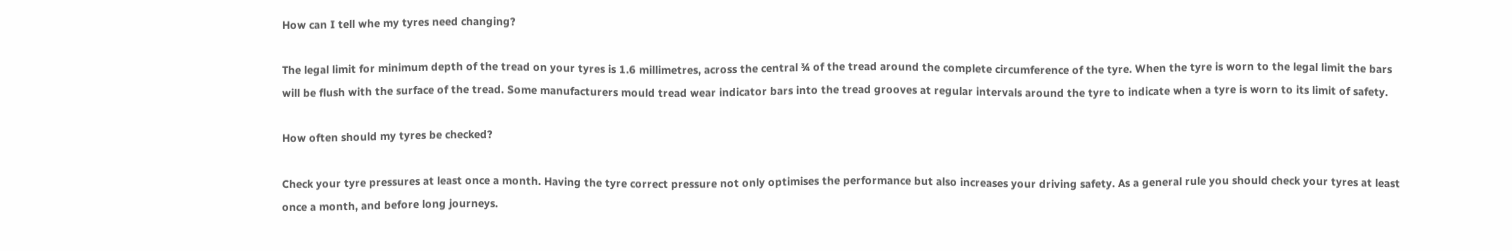How can I tell whe my tyres need changing?

The legal limit for minimum depth of the tread on your tyres is 1.6 millimetres, across the central ¾ of the tread around the complete circumference of the tyre. When the tyre is worn to the legal limit the bars will be flush with the surface of the tread. Some manufacturers mould tread wear indicator bars into the tread grooves at regular intervals around the tyre to indicate when a tyre is worn to its limit of safety.

How often should my tyres be checked?

Check your tyre pressures at least once a month. Having the tyre correct pressure not only optimises the performance but also increases your driving safety. As a general rule you should check your tyres at least once a month, and before long journeys.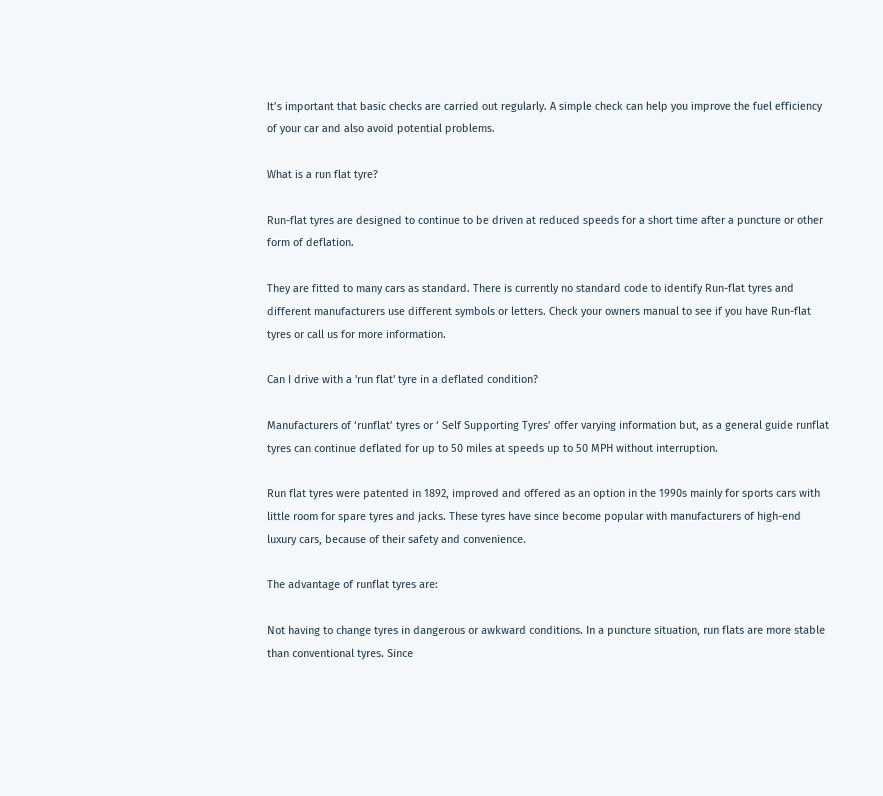It’s important that basic checks are carried out regularly. A simple check can help you improve the fuel efficiency of your car and also avoid potential problems.

What is a run flat tyre?

Run-flat tyres are designed to continue to be driven at reduced speeds for a short time after a puncture or other form of deflation.

They are fitted to many cars as standard. There is currently no standard code to identify Run-flat tyres and different manufacturers use different symbols or letters. Check your owners manual to see if you have Run-flat tyres or call us for more information.

Can I drive with a 'run flat' tyre in a deflated condition?

Manufacturers of ‘runflat’ tyres or ‘ Self Supporting Tyres’ offer varying information but, as a general guide runflat tyres can continue deflated for up to 50 miles at speeds up to 50 MPH without interruption.

Run flat tyres were patented in 1892, improved and offered as an option in the 1990s mainly for sports cars with little room for spare tyres and jacks. These tyres have since become popular with manufacturers of high-end luxury cars, because of their safety and convenience.

The advantage of runflat tyres are:

Not having to change tyres in dangerous or awkward conditions. In a puncture situation, run flats are more stable than conventional tyres. Since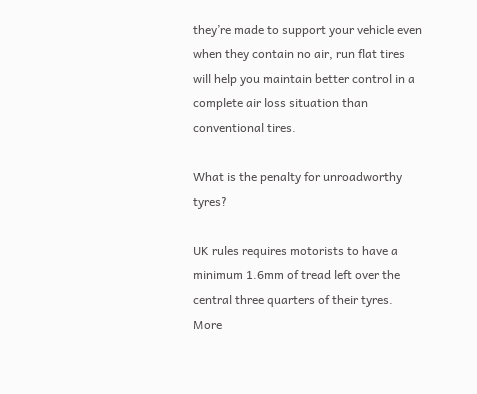they’re made to support your vehicle even when they contain no air, run flat tires will help you maintain better control in a complete air loss situation than conventional tires.

What is the penalty for unroadworthy tyres?

UK rules requires motorists to have a minimum 1.6mm of tread left over the central three quarters of their tyres. More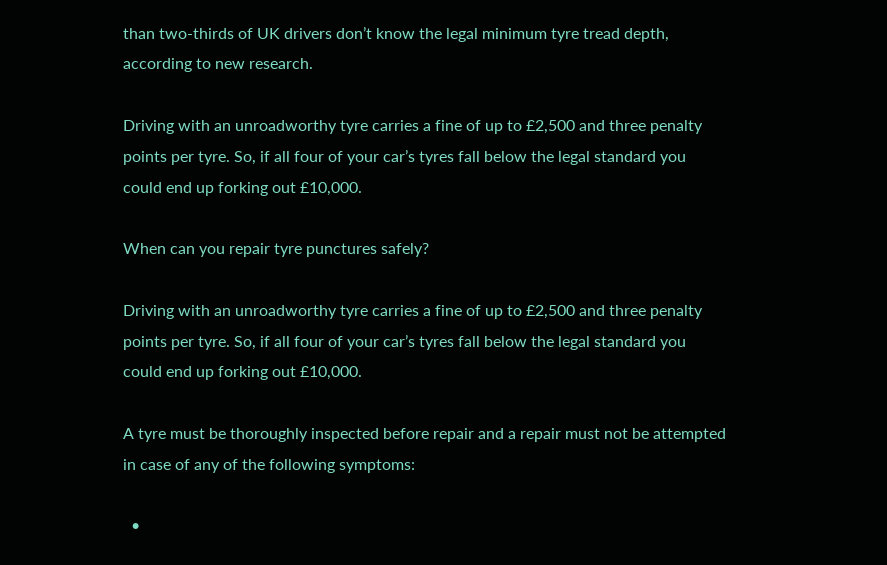than two-thirds of UK drivers don’t know the legal minimum tyre tread depth, according to new research.

Driving with an unroadworthy tyre carries a fine of up to £2,500 and three penalty points per tyre. So, if all four of your car’s tyres fall below the legal standard you could end up forking out £10,000.

When can you repair tyre punctures safely?

Driving with an unroadworthy tyre carries a fine of up to £2,500 and three penalty points per tyre. So, if all four of your car’s tyres fall below the legal standard you could end up forking out £10,000.

A tyre must be thoroughly inspected before repair and a repair must not be attempted in case of any of the following symptoms:

  •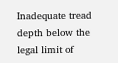Inadequate tread depth below the legal limit of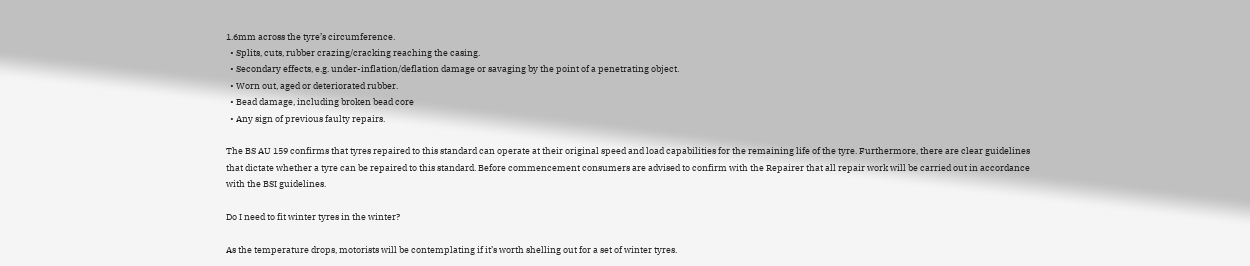1.6mm across the tyre’s circumference.
  • Splits, cuts, rubber crazing/cracking reaching the casing.
  • Secondary effects, e.g. under-inflation/deflation damage or savaging by the point of a penetrating object.
  • Worn out, aged or deteriorated rubber.
  • Bead damage, including broken bead core
  • Any sign of previous faulty repairs.

The BS AU 159 confirms that tyres repaired to this standard can operate at their original speed and load capabilities for the remaining life of the tyre. Furthermore, there are clear guidelines that dictate whether a tyre can be repaired to this standard. Before commencement consumers are advised to confirm with the Repairer that all repair work will be carried out in accordance with the BSI guidelines.

Do I need to fit winter tyres in the winter?

As the temperature drops, motorists will be contemplating if it’s worth shelling out for a set of winter tyres.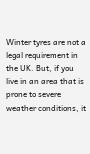Winter tyres are not a legal requirement in the UK. But, if you live in an area that is prone to severe weather conditions, it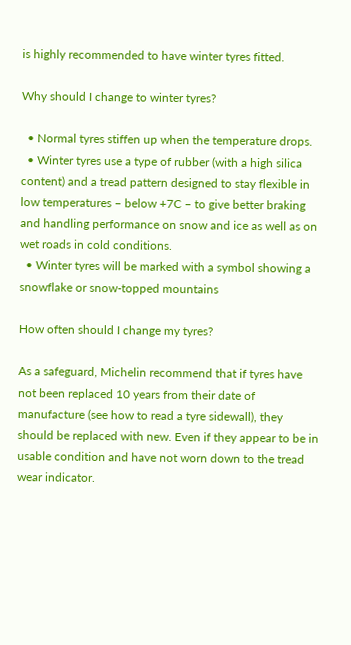is highly recommended to have winter tyres fitted.

Why should I change to winter tyres?

  • Normal tyres stiffen up when the temperature drops.
  • Winter tyres use a type of rubber (with a high silica content) and a tread pattern designed to stay flexible in low temperatures – below +7C – to give better braking and handling performance on snow and ice as well as on wet roads in cold conditions.
  • Winter tyres will be marked with a symbol showing a snowflake or snow-topped mountains

How often should I change my tyres?

As a safeguard, Michelin recommend that if tyres have not been replaced 10 years from their date of manufacture (see how to read a tyre sidewall), they should be replaced with new. Even if they appear to be in usable condition and have not worn down to the tread wear indicator.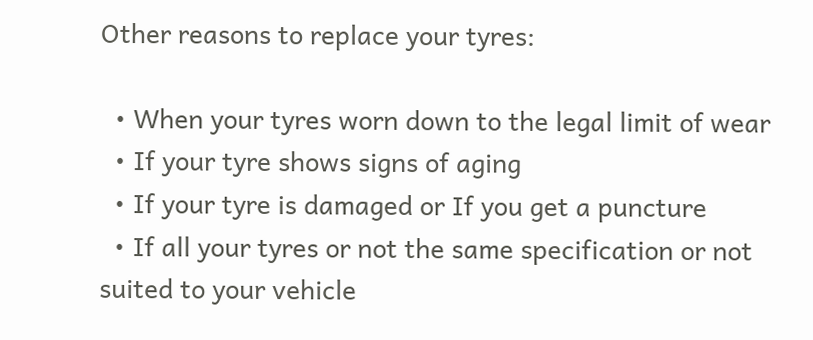Other reasons to replace your tyres:

  • When your tyres worn down to the legal limit of wear
  • If your tyre shows signs of aging
  • If your tyre is damaged or If you get a puncture
  • If all your tyres or not the same specification or not suited to your vehicle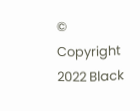© Copyright 2022 Black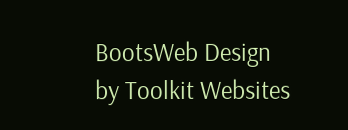BootsWeb Design by Toolkit Websites